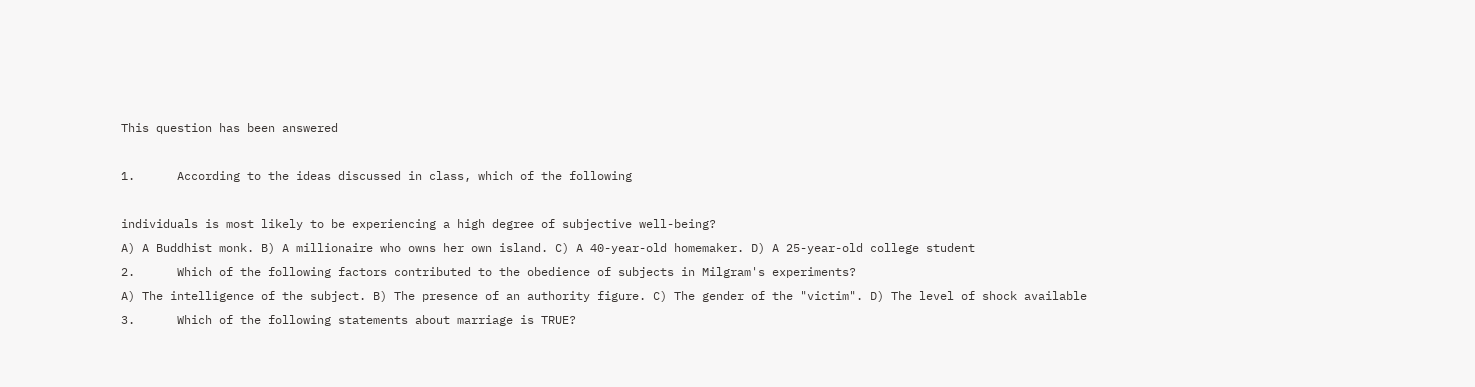This question has been answered

1.      According to the ideas discussed in class, which of the following

individuals is most likely to be experiencing a high degree of subjective well-being?
A) A Buddhist monk. B) A millionaire who owns her own island. C) A 40-year-old homemaker. D) A 25-year-old college student
2.      Which of the following factors contributed to the obedience of subjects in Milgram's experiments?
A) The intelligence of the subject. B) The presence of an authority figure. C) The gender of the "victim". D) The level of shock available
3.      Which of the following statements about marriage is TRUE?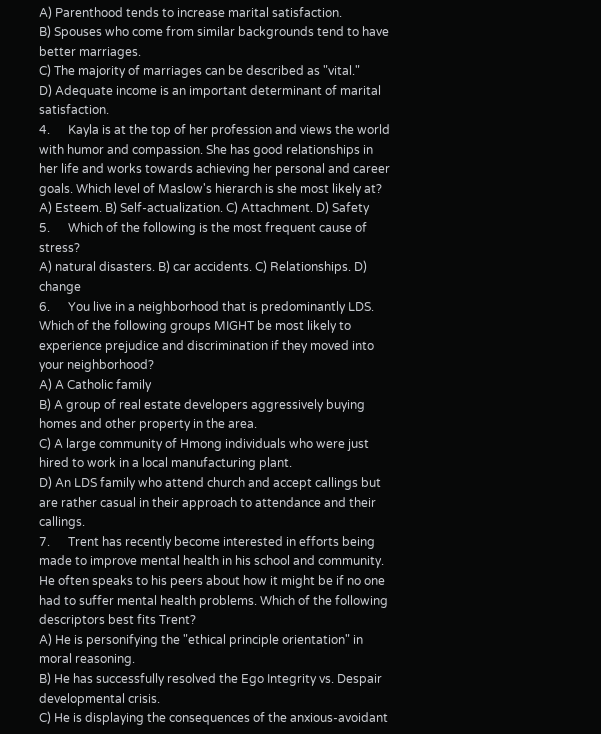A) Parenthood tends to increase marital satisfaction.
B) Spouses who come from similar backgrounds tend to have better marriages.
C) The majority of marriages can be described as "vital."
D) Adequate income is an important determinant of marital satisfaction.
4.      Kayla is at the top of her profession and views the world with humor and compassion. She has good relationships in her life and works towards achieving her personal and career goals. Which level of Maslow's hierarch is she most likely at?
A) Esteem. B) Self-actualization. C) Attachment. D) Safety
5.      Which of the following is the most frequent cause of stress?
A) natural disasters. B) car accidents. C) Relationships. D) change
6.      You live in a neighborhood that is predominantly LDS. Which of the following groups MIGHT be most likely to experience prejudice and discrimination if they moved into your neighborhood?
A) A Catholic family
B) A group of real estate developers aggressively buying homes and other property in the area.
C) A large community of Hmong individuals who were just hired to work in a local manufacturing plant.
D) An LDS family who attend church and accept callings but are rather casual in their approach to attendance and their callings.
7.      Trent has recently become interested in efforts being made to improve mental health in his school and community. He often speaks to his peers about how it might be if no one had to suffer mental health problems. Which of the following descriptors best fits Trent?
A) He is personifying the "ethical principle orientation" in moral reasoning.
B) He has successfully resolved the Ego Integrity vs. Despair developmental crisis.
C) He is displaying the consequences of the anxious-avoidant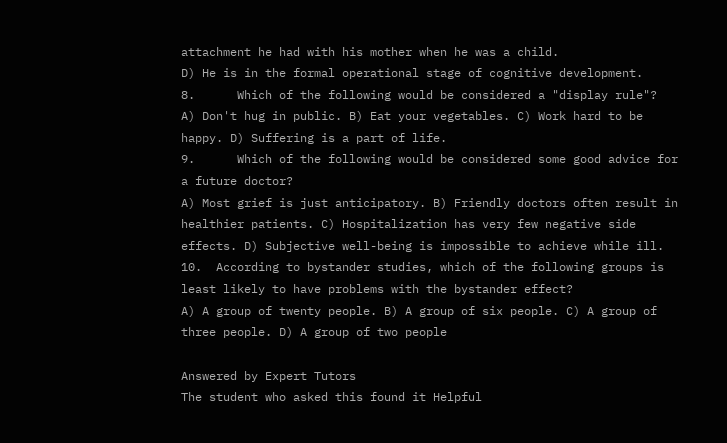attachment he had with his mother when he was a child.
D) He is in the formal operational stage of cognitive development.
8.      Which of the following would be considered a "display rule"?
A) Don't hug in public. B) Eat your vegetables. C) Work hard to be happy. D) Suffering is a part of life.
9.      Which of the following would be considered some good advice for a future doctor?
A) Most grief is just anticipatory. B) Friendly doctors often result in healthier patients. C) Hospitalization has very few negative side effects. D) Subjective well-being is impossible to achieve while ill.
10.  According to bystander studies, which of the following groups is least likely to have problems with the bystander effect?
A) A group of twenty people. B) A group of six people. C) A group of three people. D) A group of two people

Answered by Expert Tutors
The student who asked this found it Helpful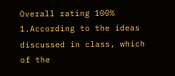Overall rating 100%
1.According to the ideas discussed in class, which of the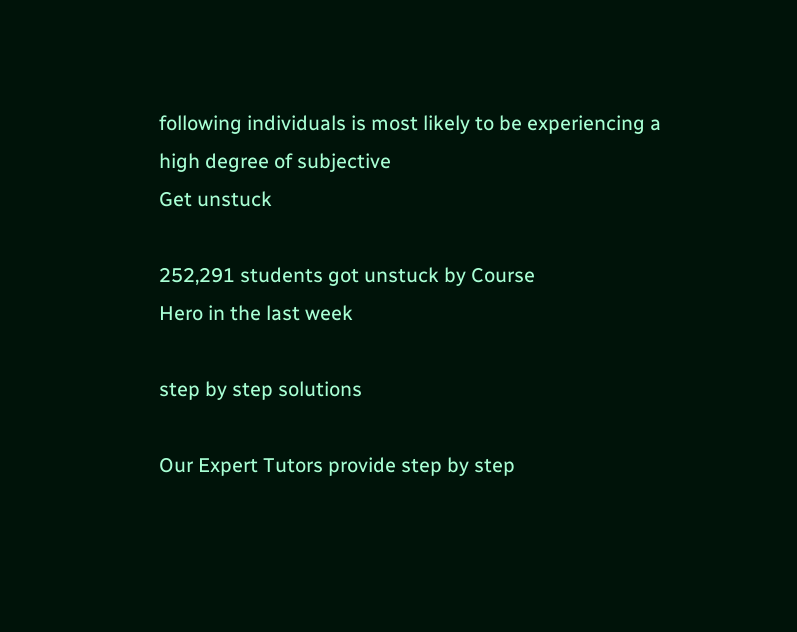following individuals is most likely to be experiencing a high degree of subjective
Get unstuck

252,291 students got unstuck by Course
Hero in the last week

step by step solutions

Our Expert Tutors provide step by step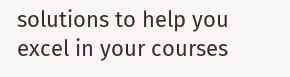solutions to help you excel in your courses